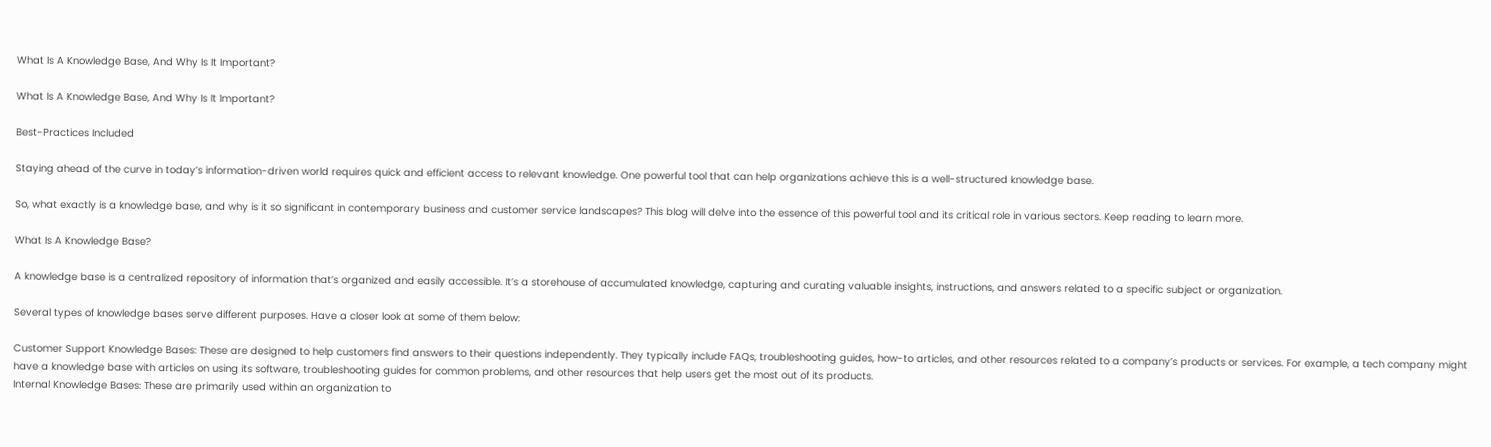What Is A Knowledge Base, And Why Is It Important?

What Is A Knowledge Base, And Why Is It Important?

Best-Practices Included

Staying ahead of the curve in today’s information-driven world requires quick and efficient access to relevant knowledge. One powerful tool that can help organizations achieve this is a well-structured knowledge base.

So, what exactly is a knowledge base, and why is it so significant in contemporary business and customer service landscapes? This blog will delve into the essence of this powerful tool and its critical role in various sectors. Keep reading to learn more.

What Is A Knowledge Base?

A knowledge base is a centralized repository of information that’s organized and easily accessible. It’s a storehouse of accumulated knowledge, capturing and curating valuable insights, instructions, and answers related to a specific subject or organization.

Several types of knowledge bases serve different purposes. Have a closer look at some of them below:

Customer Support Knowledge Bases: These are designed to help customers find answers to their questions independently. They typically include FAQs, troubleshooting guides, how-to articles, and other resources related to a company’s products or services. For example, a tech company might have a knowledge base with articles on using its software, troubleshooting guides for common problems, and other resources that help users get the most out of its products.
Internal Knowledge Bases: These are primarily used within an organization to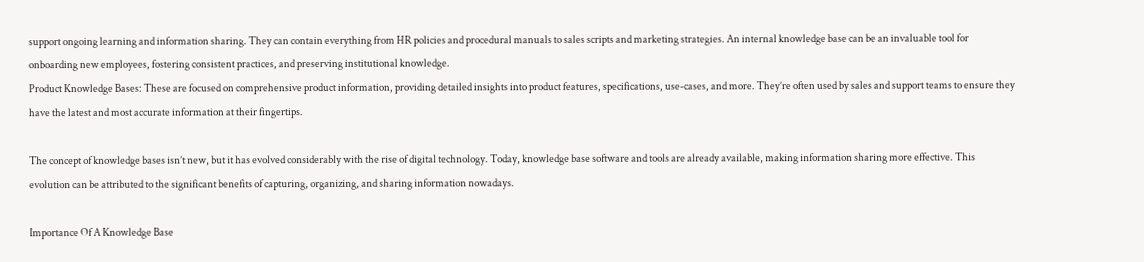support ongoing learning and information sharing. They can contain everything from HR policies and procedural manuals to sales scripts and marketing strategies. An internal knowledge base can be an invaluable tool for onboarding new employees, fostering consistent practices, and preserving institutional knowledge.
Product Knowledge Bases: These are focused on comprehensive product information, providing detailed insights into product features, specifications, use-cases, and more. They’re often used by sales and support teams to ensure they have the latest and most accurate information at their fingertips.

The concept of knowledge bases isn’t new, but it has evolved considerably with the rise of digital technology. Today, knowledge base software and tools are already available, making information sharing more effective. This evolution can be attributed to the significant benefits of capturing, organizing, and sharing information nowadays.

Importance Of A Knowledge Base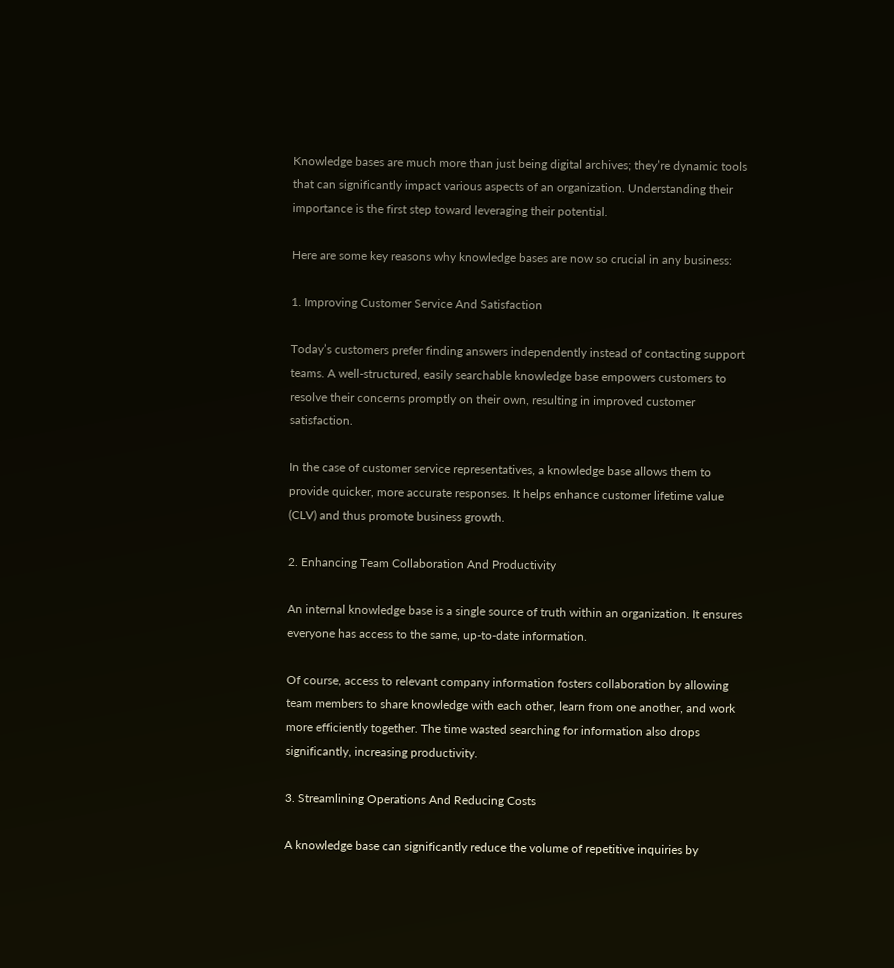Knowledge bases are much more than just being digital archives; they’re dynamic tools that can significantly impact various aspects of an organization. Understanding their importance is the first step toward leveraging their potential.

Here are some key reasons why knowledge bases are now so crucial in any business:

1. Improving Customer Service And Satisfaction

Today’s customers prefer finding answers independently instead of contacting support teams. A well-structured, easily searchable knowledge base empowers customers to resolve their concerns promptly on their own, resulting in improved customer satisfaction.

In the case of customer service representatives, a knowledge base allows them to provide quicker, more accurate responses. It helps enhance customer lifetime value (CLV) and thus promote business growth.

2. Enhancing Team Collaboration And Productivity

An internal knowledge base is a single source of truth within an organization. It ensures everyone has access to the same, up-to-date information.

Of course, access to relevant company information fosters collaboration by allowing team members to share knowledge with each other, learn from one another, and work more efficiently together. The time wasted searching for information also drops significantly, increasing productivity.

3. Streamlining Operations And Reducing Costs

A knowledge base can significantly reduce the volume of repetitive inquiries by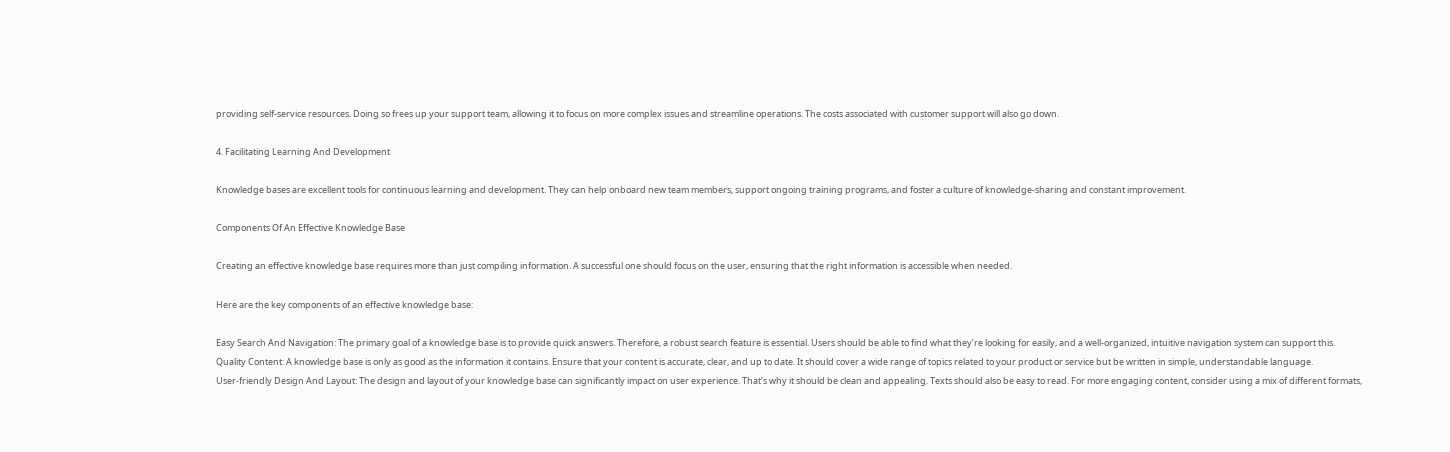providing self-service resources. Doing so frees up your support team, allowing it to focus on more complex issues and streamline operations. The costs associated with customer support will also go down.

4. Facilitating Learning And Development

Knowledge bases are excellent tools for continuous learning and development. They can help onboard new team members, support ongoing training programs, and foster a culture of knowledge-sharing and constant improvement.

Components Of An Effective Knowledge Base

Creating an effective knowledge base requires more than just compiling information. A successful one should focus on the user, ensuring that the right information is accessible when needed.

Here are the key components of an effective knowledge base:

Easy Search And Navigation: The primary goal of a knowledge base is to provide quick answers. Therefore, a robust search feature is essential. Users should be able to find what they’re looking for easily, and a well-organized, intuitive navigation system can support this.
Quality Content: A knowledge base is only as good as the information it contains. Ensure that your content is accurate, clear, and up to date. It should cover a wide range of topics related to your product or service but be written in simple, understandable language.
User-friendly Design And Layout: The design and layout of your knowledge base can significantly impact on user experience. That’s why it should be clean and appealing. Texts should also be easy to read. For more engaging content, consider using a mix of different formats,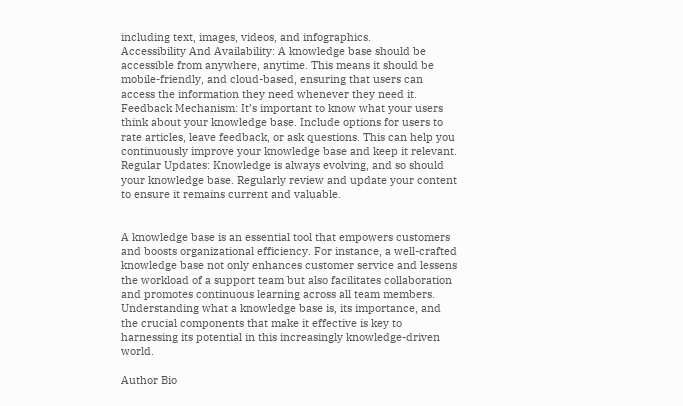including text, images, videos, and infographics.
Accessibility And Availability: A knowledge base should be accessible from anywhere, anytime. This means it should be mobile-friendly, and cloud-based, ensuring that users can access the information they need whenever they need it.
Feedback Mechanism: It’s important to know what your users think about your knowledge base. Include options for users to rate articles, leave feedback, or ask questions. This can help you continuously improve your knowledge base and keep it relevant.
Regular Updates: Knowledge is always evolving, and so should your knowledge base. Regularly review and update your content to ensure it remains current and valuable.


A knowledge base is an essential tool that empowers customers and boosts organizational efficiency. For instance, a well-crafted knowledge base not only enhances customer service and lessens the workload of a support team but also facilitates collaboration and promotes continuous learning across all team members. Understanding what a knowledge base is, its importance, and the crucial components that make it effective is key to harnessing its potential in this increasingly knowledge-driven world.

Author Bio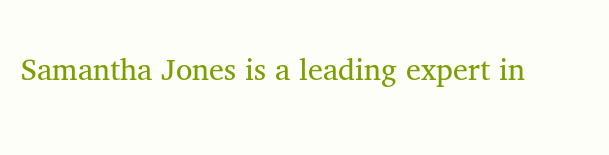Samantha Jones is a leading expert in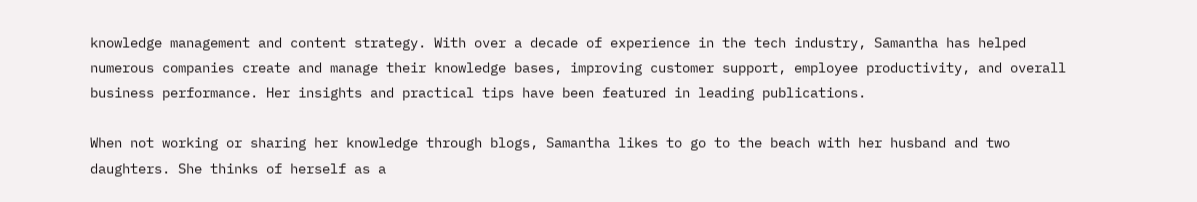knowledge management and content strategy. With over a decade of experience in the tech industry, Samantha has helped numerous companies create and manage their knowledge bases, improving customer support, employee productivity, and overall business performance. Her insights and practical tips have been featured in leading publications.

When not working or sharing her knowledge through blogs, Samantha likes to go to the beach with her husband and two daughters. She thinks of herself as a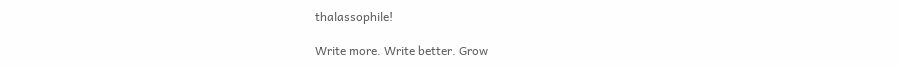thalassophile!

Write more. Write better. Grow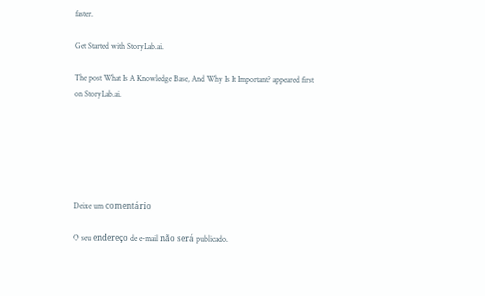faster.

Get Started with StoryLab.ai.

The post What Is A Knowledge Base, And Why Is It Important? appeared first on StoryLab.ai.






Deixe um comentário

O seu endereço de e-mail não será publicado.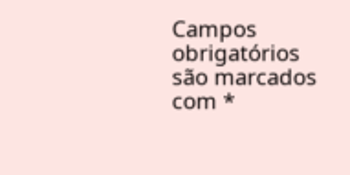Campos obrigatórios são marcados com *